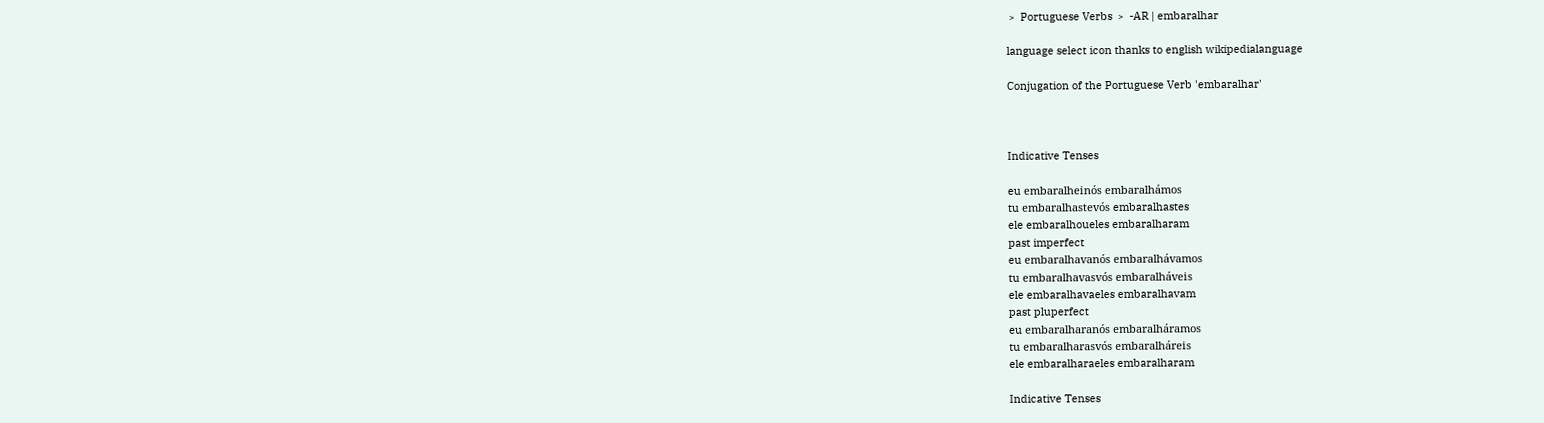﹥ Portuguese Verbs ﹥ -AR | embaralhar

language select icon thanks to english wikipedialanguage

Conjugation of the Portuguese Verb 'embaralhar'



Indicative Tenses

eu embaralheinós embaralhámos
tu embaralhastevós embaralhastes
ele embaralhoueles embaralharam
past imperfect
eu embaralhavanós embaralhávamos
tu embaralhavasvós embaralháveis
ele embaralhavaeles embaralhavam
past pluperfect
eu embaralharanós embaralháramos
tu embaralharasvós embaralháreis
ele embaralharaeles embaralharam

Indicative Tenses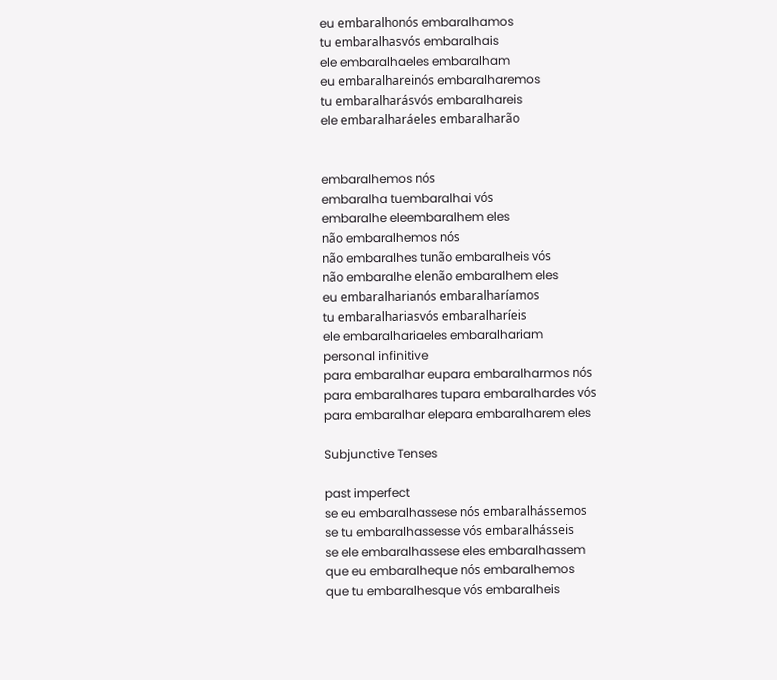eu embaralhonós embaralhamos
tu embaralhasvós embaralhais
ele embaralhaeles embaralham
eu embaralhareinós embaralharemos
tu embaralharásvós embaralhareis
ele embaralharáeles embaralharão


embaralhemos nós
embaralha tuembaralhai vós
embaralhe eleembaralhem eles
não embaralhemos nós
não embaralhes tunão embaralheis vós
não embaralhe elenão embaralhem eles
eu embaralharianós embaralharíamos
tu embaralhariasvós embaralharíeis
ele embaralhariaeles embaralhariam
personal infinitive
para embaralhar eupara embaralharmos nós
para embaralhares tupara embaralhardes vós
para embaralhar elepara embaralharem eles

Subjunctive Tenses

past imperfect
se eu embaralhassese nós embaralhássemos
se tu embaralhassesse vós embaralhásseis
se ele embaralhassese eles embaralhassem
que eu embaralheque nós embaralhemos
que tu embaralhesque vós embaralheis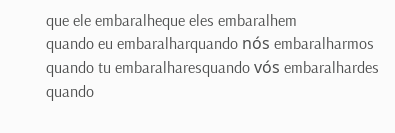que ele embaralheque eles embaralhem
quando eu embaralharquando nós embaralharmos
quando tu embaralharesquando vós embaralhardes
quando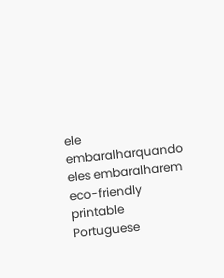ele embaralharquando eles embaralharem
eco-friendly printable Portuguese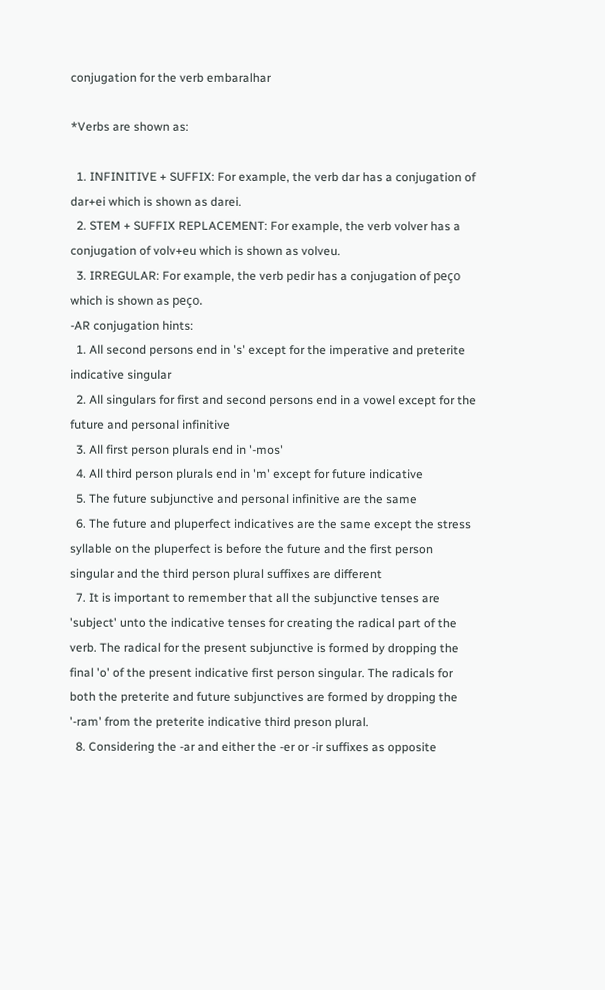conjugation for the verb embaralhar

*Verbs are shown as:

  1. INFINITIVE + SUFFIX: For example, the verb dar has a conjugation of dar+ei which is shown as darei.
  2. STEM + SUFFIX REPLACEMENT: For example, the verb volver has a conjugation of volv+eu which is shown as volveu.
  3. IRREGULAR: For example, the verb pedir has a conjugation of peço which is shown as peço.
-AR conjugation hints:
  1. All second persons end in 's' except for the imperative and preterite indicative singular
  2. All singulars for first and second persons end in a vowel except for the future and personal infinitive
  3. All first person plurals end in '-mos'
  4. All third person plurals end in 'm' except for future indicative
  5. The future subjunctive and personal infinitive are the same
  6. The future and pluperfect indicatives are the same except the stress syllable on the pluperfect is before the future and the first person singular and the third person plural suffixes are different
  7. It is important to remember that all the subjunctive tenses are 'subject' unto the indicative tenses for creating the radical part of the verb. The radical for the present subjunctive is formed by dropping the final 'o' of the present indicative first person singular. The radicals for both the preterite and future subjunctives are formed by dropping the '-ram' from the preterite indicative third preson plural.
  8. Considering the -ar and either the -er or -ir suffixes as opposite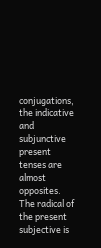conjugations, the indicative and subjunctive present tenses are almost opposites. The radical of the present subjective is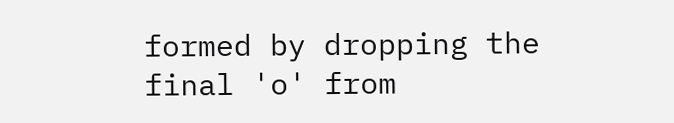formed by dropping the final 'o' from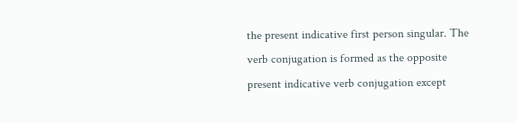the present indicative first person singular. The verb conjugation is formed as the opposite present indicative verb conjugation except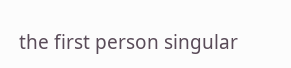the first person singular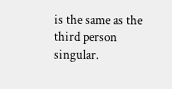is the same as the third person singular.